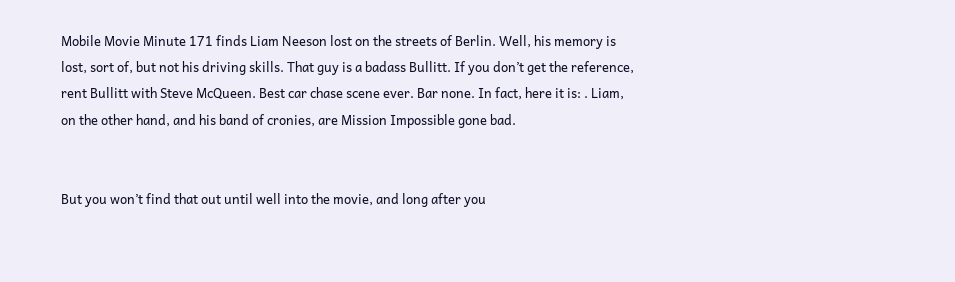Mobile Movie Minute 171 finds Liam Neeson lost on the streets of Berlin. Well, his memory is lost, sort of, but not his driving skills. That guy is a badass Bullitt. If you don’t get the reference, rent Bullitt with Steve McQueen. Best car chase scene ever. Bar none. In fact, here it is: . Liam, on the other hand, and his band of cronies, are Mission Impossible gone bad.


But you won’t find that out until well into the movie, and long after you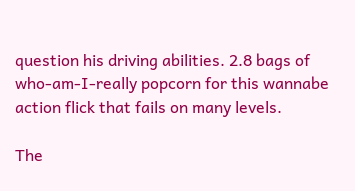question his driving abilities. 2.8 bags of who-am-I-really popcorn for this wannabe action flick that fails on many levels.

The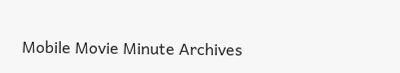Mobile Movie Minute Archives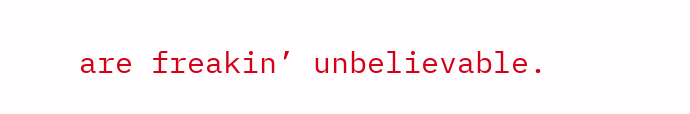are freakin’ unbelievable.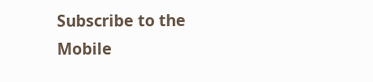Subscribe to the Mobile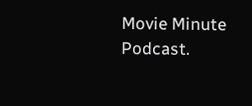Movie Minute Podcast.